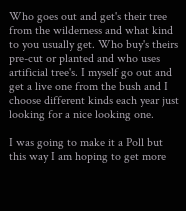Who goes out and get's their tree from the wilderness and what kind to you usually get. Who buy's theirs pre-cut or planted and who uses artificial tree's. I myself go out and get a live one from the bush and I choose different kinds each year just looking for a nice looking one.

I was going to make it a Poll but this way I am hoping to get more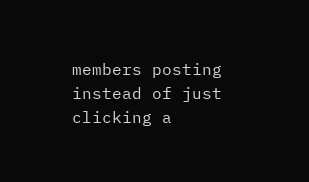members posting instead of just clicking a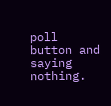poll button and saying nothing.